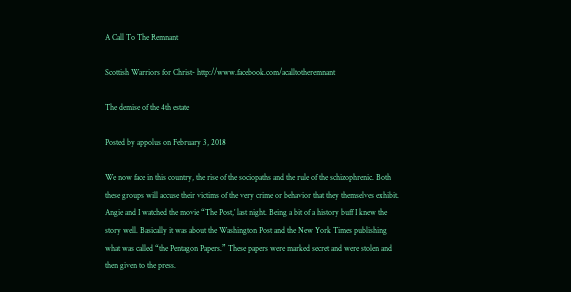A Call To The Remnant

Scottish Warriors for Christ- http://www.facebook.com/acalltotheremnant

The demise of the 4th estate

Posted by appolus on February 3, 2018

We now face in this country, the rise of the sociopaths and the rule of the schizophrenic. Both these groups will accuse their victims of the very crime or behavior that they themselves exhibit. Angie and I watched the movie “The Post,’ last night. Being a bit of a history buff I knew the story well. Basically it was about the Washington Post and the New York Times publishing what was called “the Pentagon Papers.” These papers were marked secret and were stolen and then given to the press.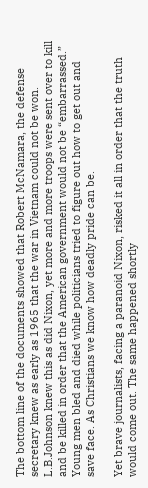The bottom line of the documents showed that Robert McNamara, the defense secretary knew as early as 1965 that the war in Vietnam could not be won. L.B.Johnson knew this as did Nixon, yet more and more troops were sent over to kill and be killed in order that the American government would not be “embarrassed.” Young men bled and died while politicians tried to figure out how to get out and save face. As Christians we know how deadly pride can be.

Yet brave journalists, facing a paranoid Nixon, risked it all in order that the truth would come out. The same happened shortly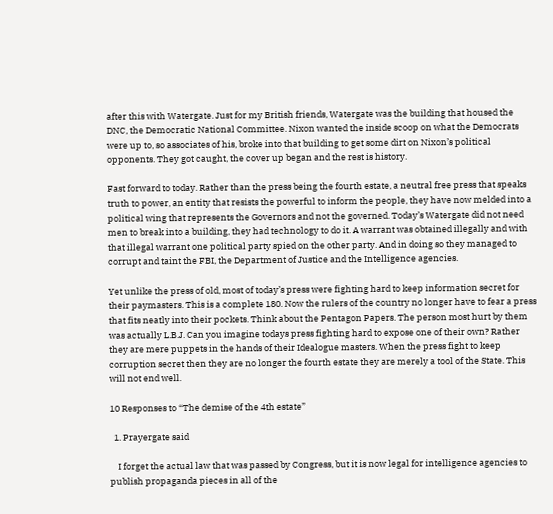after this with Watergate. Just for my British friends, Watergate was the building that housed the DNC, the Democratic National Committee. Nixon wanted the inside scoop on what the Democrats were up to, so associates of his, broke into that building to get some dirt on Nixon’s political opponents. They got caught, the cover up began and the rest is history.

Fast forward to today. Rather than the press being the fourth estate, a neutral free press that speaks truth to power, an entity that resists the powerful to inform the people, they have now melded into a political wing that represents the Governors and not the governed. Today’s Watergate did not need men to break into a building, they had technology to do it. A warrant was obtained illegally and with that illegal warrant one political party spied on the other party. And in doing so they managed to corrupt and taint the FBI, the Department of Justice and the Intelligence agencies.

Yet unlike the press of old, most of today’s press were fighting hard to keep information secret for their paymasters. This is a complete 180. Now the rulers of the country no longer have to fear a press that fits neatly into their pockets. Think about the Pentagon Papers. The person most hurt by them was actually L.B.J. Can you imagine todays press fighting hard to expose one of their own? Rather they are mere puppets in the hands of their Idealogue masters. When the press fight to keep corruption secret then they are no longer the fourth estate they are merely a tool of the State. This will not end well.

10 Responses to “The demise of the 4th estate”

  1. Prayergate said

    I forget the actual law that was passed by Congress, but it is now legal for intelligence agencies to publish propaganda pieces in all of the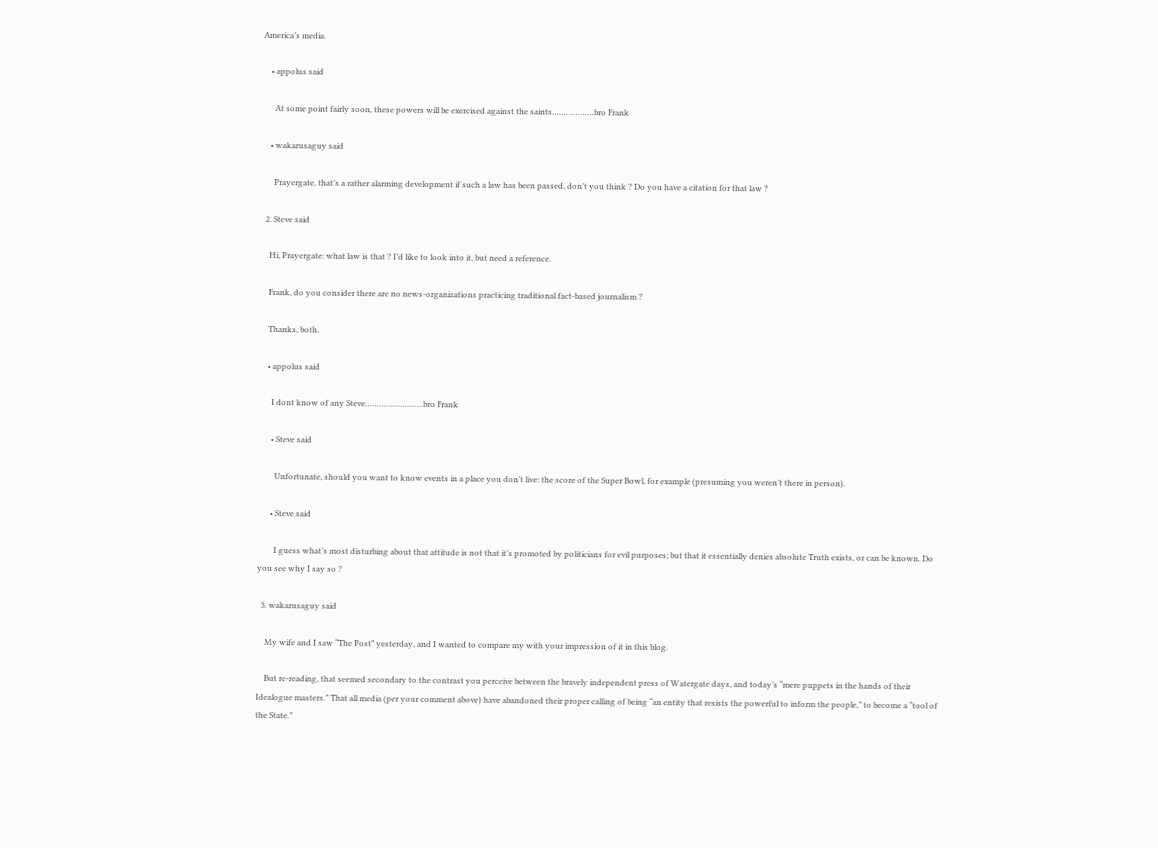America’s media.

    • appolus said

      At some point fairly soon, these powers will be exercised against the saints………………bro Frank

    • wakarusaguy said

      Prayergate, that’s a rather alarming development if such a law has been passed, don’t you think ? Do you have a citation for that law ?

  2. Steve said

    Hi, Prayergate: what law is that ? I’d like to look into it, but need a reference.

    Frank, do you consider there are no news-organizations practicing traditional fact-based journalism ?

    Thanks, both.

    • appolus said

      I dont know of any Steve…………………….bro Frank

      • Steve said

        Unfortunate, should you want to know events in a place you don’t live: the score of the Super Bowl, for example (presuming you weren’t there in person).

      • Steve said

        I guess what’s most disturbing about that attitude is not that it’s promoted by politicians for evil purposes; but that it essentially denies absolute Truth exists, or can be known. Do you see why I say so ?

  3. wakarusaguy said

    My wife and I saw “The Post” yesterday, and I wanted to compare my with your impression of it in this blog.

    But re-reading, that seemed secondary to the contrast you perceive between the bravely independent press of Watergate days, and today’s “mere puppets in the hands of their Idealogue masters.” That all media (per your comment above) have abandoned their proper calling of being “an entity that resists the powerful to inform the people,” to become a “tool of the State.”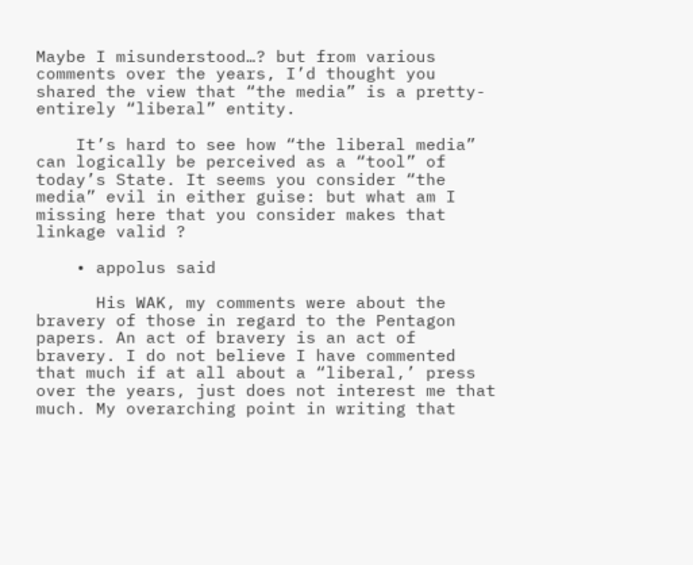Maybe I misunderstood…? but from various comments over the years, I’d thought you shared the view that “the media” is a pretty-entirely “liberal” entity.

    It’s hard to see how “the liberal media” can logically be perceived as a “tool” of today’s State. It seems you consider “the media” evil in either guise: but what am I missing here that you consider makes that linkage valid ?

    • appolus said

      His WAK, my comments were about the bravery of those in regard to the Pentagon papers. An act of bravery is an act of bravery. I do not believe I have commented that much if at all about a “liberal,’ press over the years, just does not interest me that much. My overarching point in writing that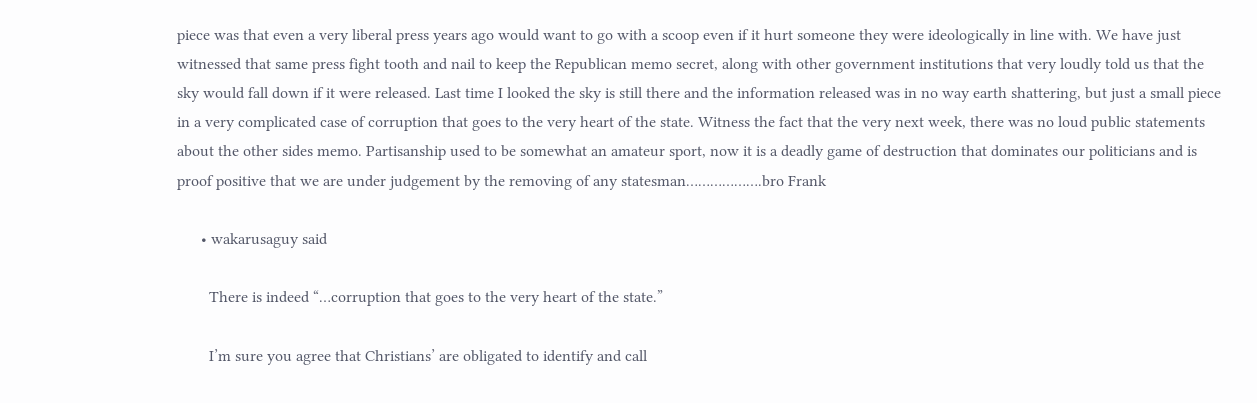piece was that even a very liberal press years ago would want to go with a scoop even if it hurt someone they were ideologically in line with. We have just witnessed that same press fight tooth and nail to keep the Republican memo secret, along with other government institutions that very loudly told us that the sky would fall down if it were released. Last time I looked the sky is still there and the information released was in no way earth shattering, but just a small piece in a very complicated case of corruption that goes to the very heart of the state. Witness the fact that the very next week, there was no loud public statements about the other sides memo. Partisanship used to be somewhat an amateur sport, now it is a deadly game of destruction that dominates our politicians and is proof positive that we are under judgement by the removing of any statesman……………….bro Frank

      • wakarusaguy said

        There is indeed “…corruption that goes to the very heart of the state.”

        I’m sure you agree that Christians’ are obligated to identify and call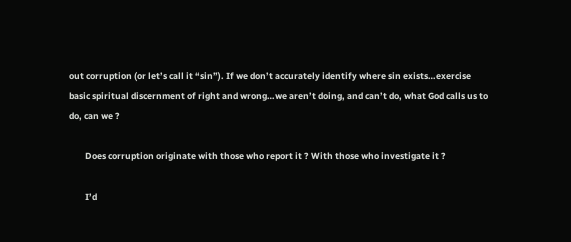out corruption (or let’s call it “sin”). If we don’t accurately identify where sin exists…exercise basic spiritual discernment of right and wrong…we aren’t doing, and can’t do, what God calls us to do, can we ?

        Does corruption originate with those who report it ? With those who investigate it ?

        I’d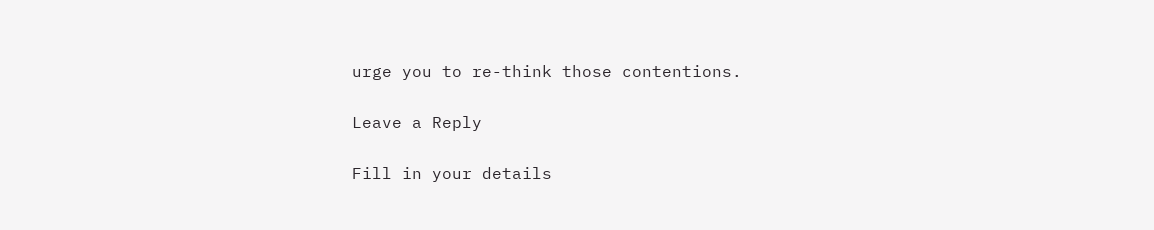urge you to re-think those contentions.

Leave a Reply

Fill in your details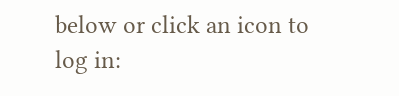below or click an icon to log in: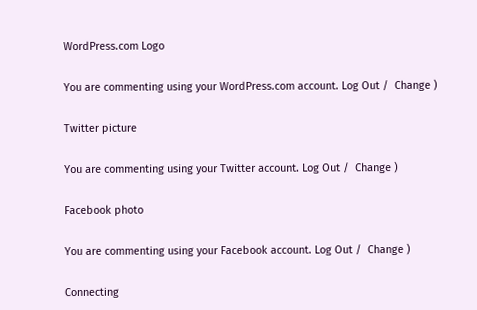WordPress.com Logo

You are commenting using your WordPress.com account. Log Out /  Change )

Twitter picture

You are commenting using your Twitter account. Log Out /  Change )

Facebook photo

You are commenting using your Facebook account. Log Out /  Change )

Connecting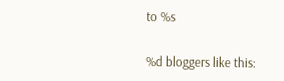to %s

%d bloggers like this: